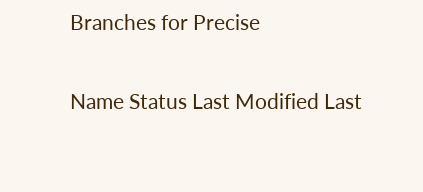Branches for Precise

Name Status Last Modified Last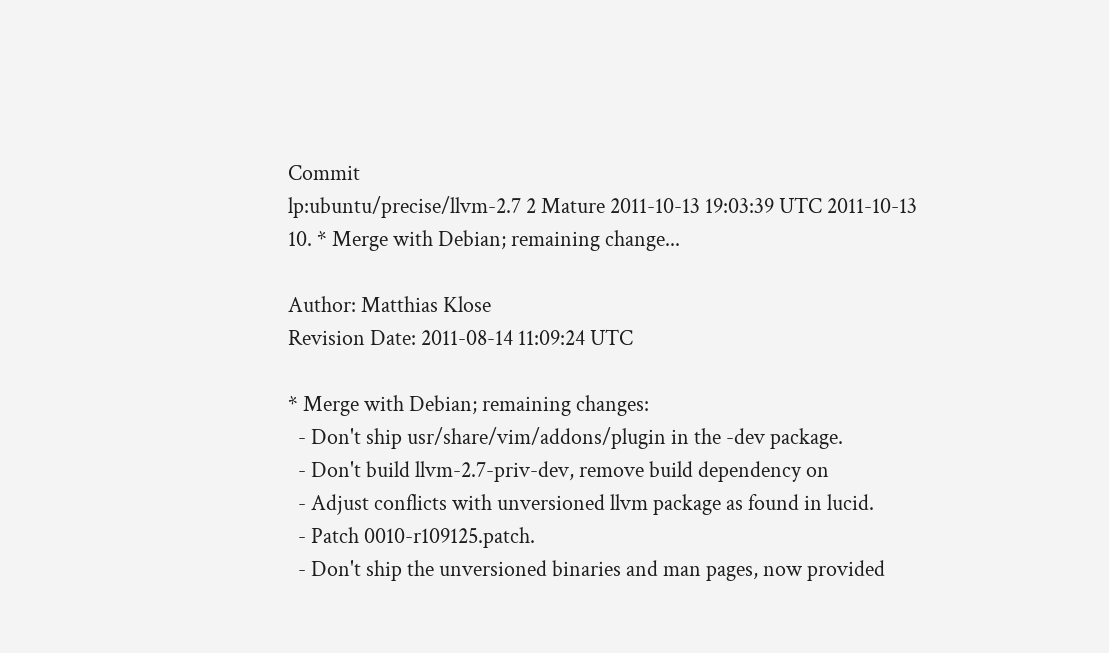Commit
lp:ubuntu/precise/llvm-2.7 2 Mature 2011-10-13 19:03:39 UTC 2011-10-13
10. * Merge with Debian; remaining change...

Author: Matthias Klose
Revision Date: 2011-08-14 11:09:24 UTC

* Merge with Debian; remaining changes:
  - Don't ship usr/share/vim/addons/plugin in the -dev package.
  - Don't build llvm-2.7-priv-dev, remove build dependency on
  - Adjust conflicts with unversioned llvm package as found in lucid.
  - Patch 0010-r109125.patch.
  - Don't ship the unversioned binaries and man pages, now provided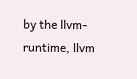by the llvm-runtime, llvm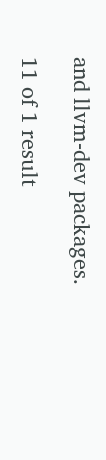and llvm-dev packages.

11 of 1 result